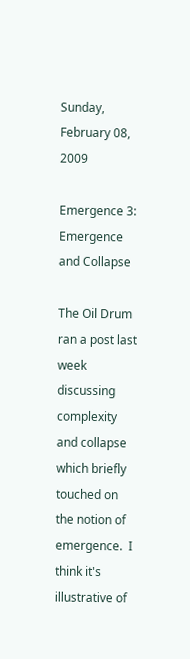Sunday, February 08, 2009

Emergence 3: Emergence and Collapse

The Oil Drum ran a post last week discussing complexity and collapse which briefly touched on the notion of emergence.  I think it's illustrative of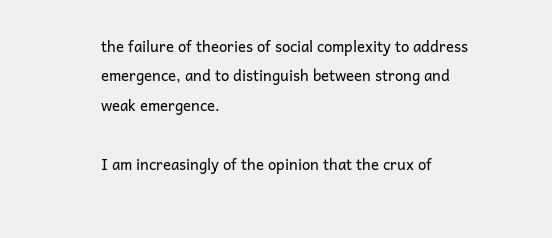the failure of theories of social complexity to address emergence, and to distinguish between strong and weak emergence.

I am increasingly of the opinion that the crux of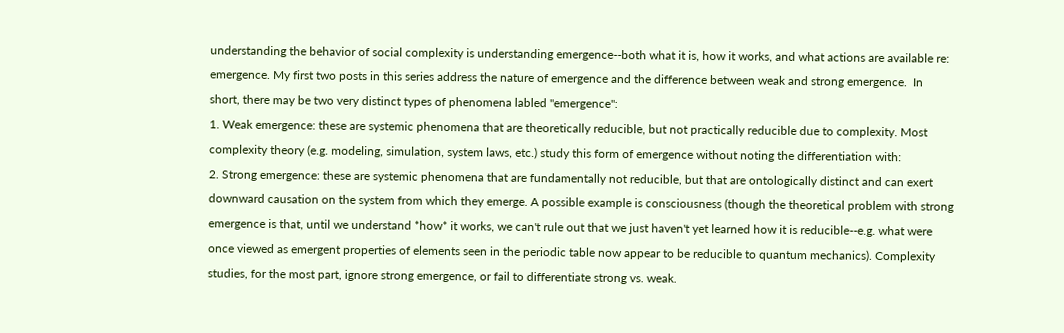understanding the behavior of social complexity is understanding emergence--both what it is, how it works, and what actions are available re: emergence. My first two posts in this series address the nature of emergence and the difference between weak and strong emergence.  In short, there may be two very distinct types of phenomena labled "emergence":
1. Weak emergence: these are systemic phenomena that are theoretically reducible, but not practically reducible due to complexity. Most complexity theory (e.g. modeling, simulation, system laws, etc.) study this form of emergence without noting the differentiation with:
2. Strong emergence: these are systemic phenomena that are fundamentally not reducible, but that are ontologically distinct and can exert downward causation on the system from which they emerge. A possible example is consciousness (though the theoretical problem with strong emergence is that, until we understand *how* it works, we can't rule out that we just haven't yet learned how it is reducible--e.g. what were once viewed as emergent properties of elements seen in the periodic table now appear to be reducible to quantum mechanics). Complexity studies, for the most part, ignore strong emergence, or fail to differentiate strong vs. weak.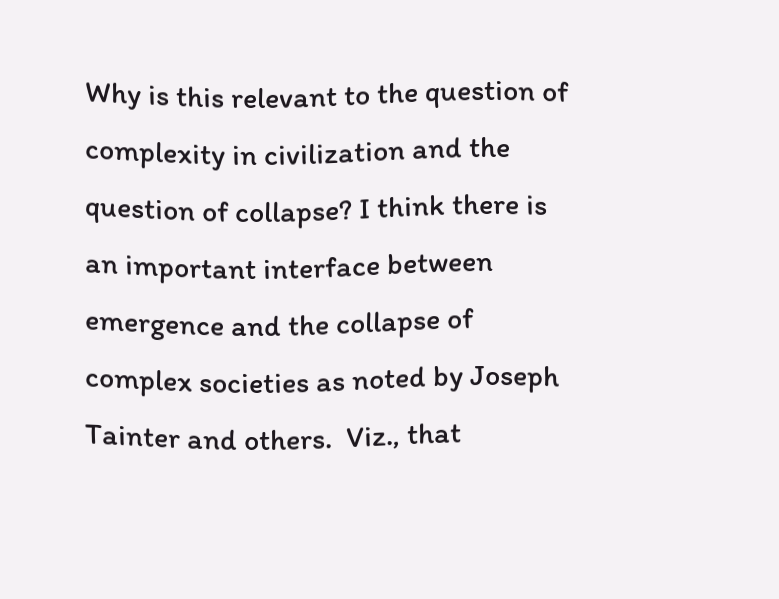Why is this relevant to the question of complexity in civilization and the question of collapse? I think there is an important interface between emergence and the collapse of complex societies as noted by Joseph Tainter and others.  Viz., that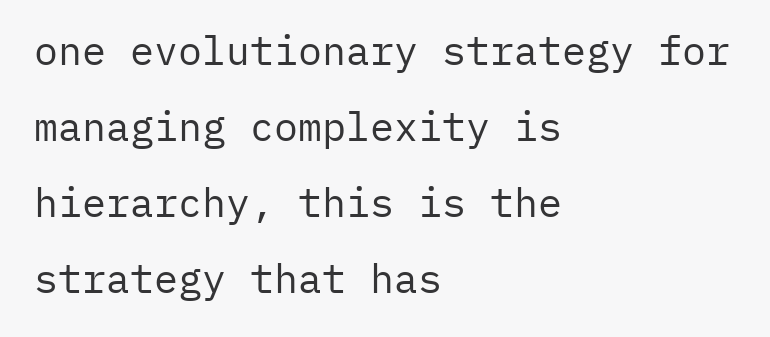one evolutionary strategy for managing complexity is hierarchy, this is the strategy that has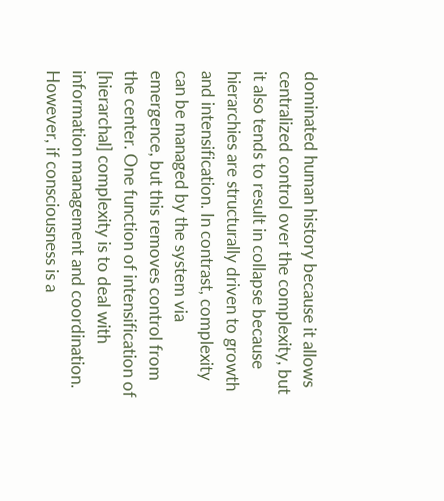dominated human history because it allows centralized control over the complexity, but it also tends to result in collapse because hierarchies are structurally driven to growth and intensification. In contrast, complexity can be managed by the system via emergence, but this removes control from the center. One function of intensification of [hierarchal] complexity is to deal with information management and coordination. However, if consciousness is a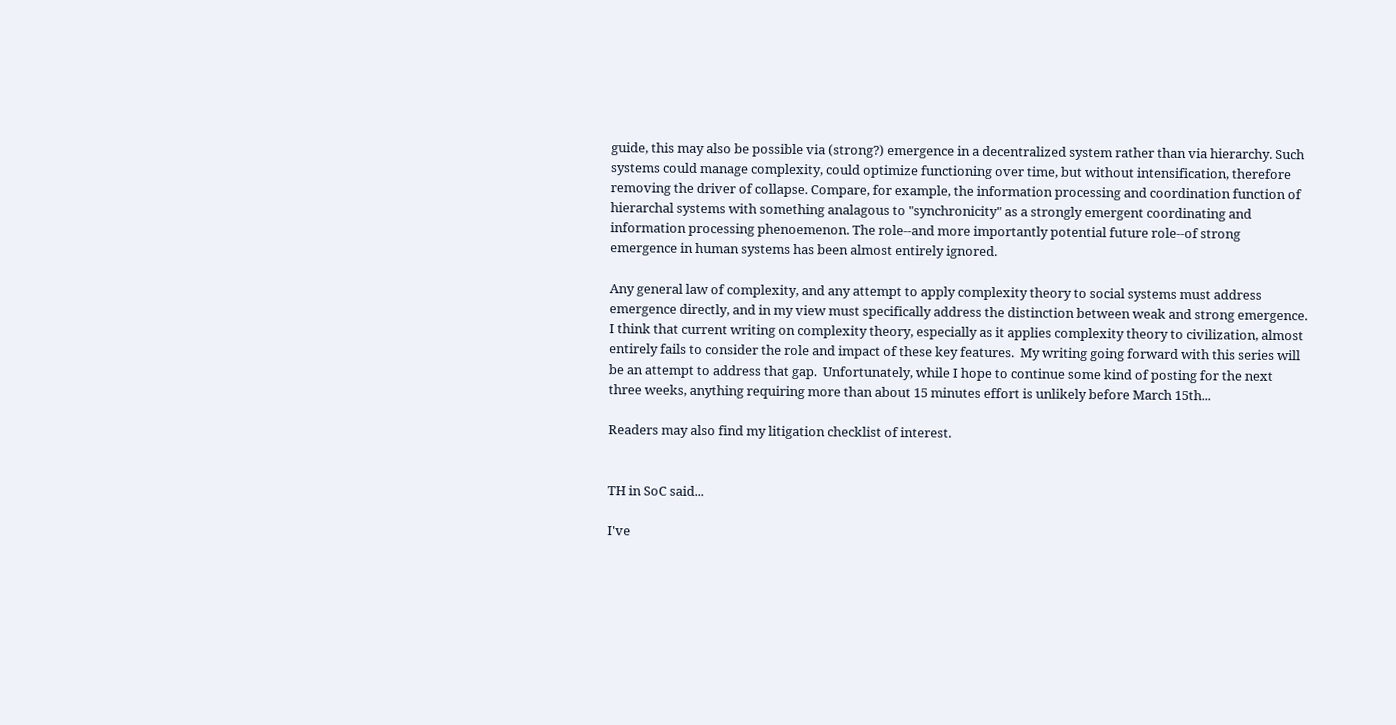guide, this may also be possible via (strong?) emergence in a decentralized system rather than via hierarchy. Such systems could manage complexity, could optimize functioning over time, but without intensification, therefore removing the driver of collapse. Compare, for example, the information processing and coordination function of hierarchal systems with something analagous to "synchronicity" as a strongly emergent coordinating and information processing phenoemenon. The role--and more importantly potential future role--of strong emergence in human systems has been almost entirely ignored.

Any general law of complexity, and any attempt to apply complexity theory to social systems must address emergence directly, and in my view must specifically address the distinction between weak and strong emergence.  I think that current writing on complexity theory, especially as it applies complexity theory to civilization, almost entirely fails to consider the role and impact of these key features.  My writing going forward with this series will be an attempt to address that gap.  Unfortunately, while I hope to continue some kind of posting for the next three weeks, anything requiring more than about 15 minutes effort is unlikely before March 15th...

Readers may also find my litigation checklist of interest.


TH in SoC said...

I've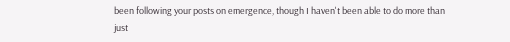been following your posts on emergence, though I haven't been able to do more than just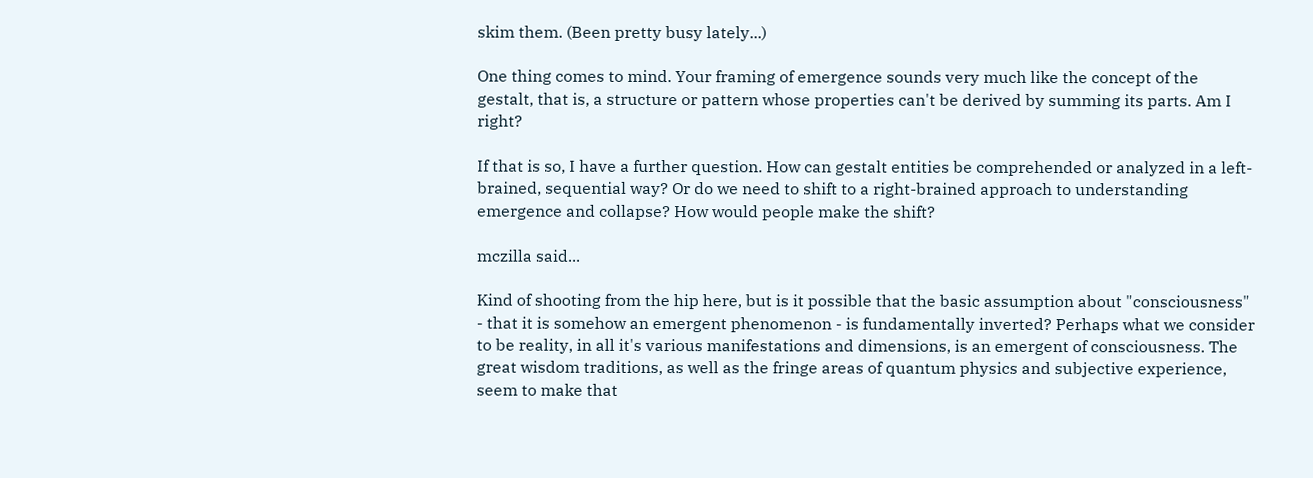skim them. (Been pretty busy lately...)

One thing comes to mind. Your framing of emergence sounds very much like the concept of the gestalt, that is, a structure or pattern whose properties can't be derived by summing its parts. Am I right?

If that is so, I have a further question. How can gestalt entities be comprehended or analyzed in a left-brained, sequential way? Or do we need to shift to a right-brained approach to understanding emergence and collapse? How would people make the shift?

mczilla said...

Kind of shooting from the hip here, but is it possible that the basic assumption about "consciousness" - that it is somehow an emergent phenomenon - is fundamentally inverted? Perhaps what we consider to be reality, in all it's various manifestations and dimensions, is an emergent of consciousness. The great wisdom traditions, as well as the fringe areas of quantum physics and subjective experience, seem to make that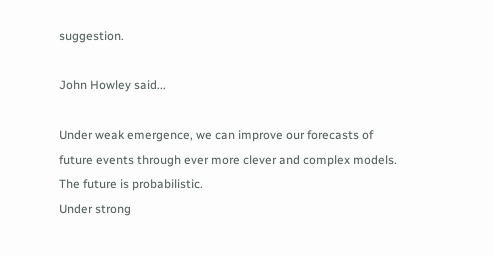suggestion.

John Howley said...

Under weak emergence, we can improve our forecasts of future events through ever more clever and complex models. The future is probabilistic.
Under strong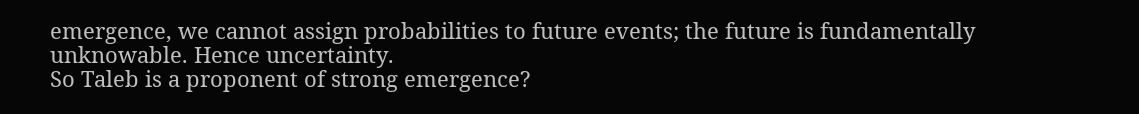emergence, we cannot assign probabilities to future events; the future is fundamentally unknowable. Hence uncertainty.
So Taleb is a proponent of strong emergence?